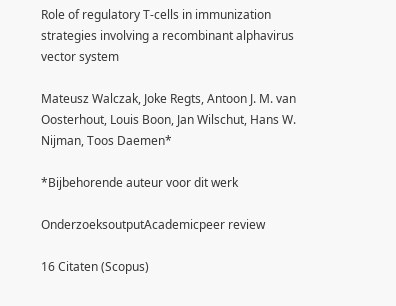Role of regulatory T-cells in immunization strategies involving a recombinant alphavirus vector system

Mateusz Walczak, Joke Regts, Antoon J. M. van Oosterhout, Louis Boon, Jan Wilschut, Hans W. Nijman, Toos Daemen*

*Bijbehorende auteur voor dit werk

OnderzoeksoutputAcademicpeer review

16 Citaten (Scopus)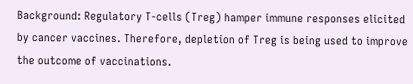Background: Regulatory T-cells (Treg) hamper immune responses elicited by cancer vaccines. Therefore, depletion of Treg is being used to improve the outcome of vaccinations.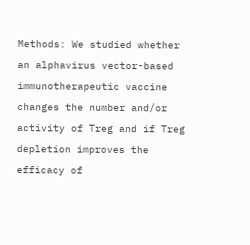Methods: We studied whether an alphavirus vector-based immunotherapeutic vaccine changes the number and/or activity of Treg and if Treg depletion improves the efficacy of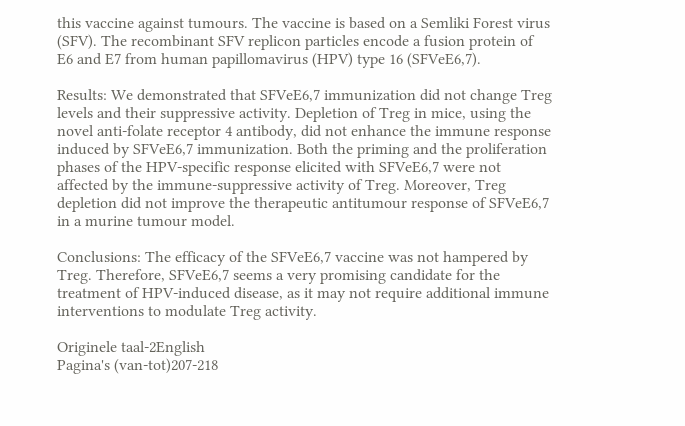this vaccine against tumours. The vaccine is based on a Semliki Forest virus (SFV). The recombinant SFV replicon particles encode a fusion protein of E6 and E7 from human papillomavirus (HPV) type 16 (SFVeE6,7).

Results: We demonstrated that SFVeE6,7 immunization did not change Treg levels and their suppressive activity. Depletion of Treg in mice, using the novel anti-folate receptor 4 antibody, did not enhance the immune response induced by SFVeE6,7 immunization. Both the priming and the proliferation phases of the HPV-specific response elicited with SFVeE6,7 were not affected by the immune-suppressive activity of Treg. Moreover, Treg depletion did not improve the therapeutic antitumour response of SFVeE6,7 in a murine tumour model.

Conclusions: The efficacy of the SFVeE6,7 vaccine was not hampered by Treg. Therefore, SFVeE6,7 seems a very promising candidate for the treatment of HPV-induced disease, as it may not require additional immune interventions to modulate Treg activity.

Originele taal-2English
Pagina's (van-tot)207-218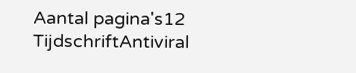Aantal pagina's12
TijdschriftAntiviral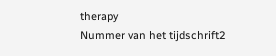therapy
Nummer van het tijdschrift2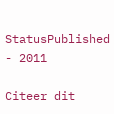StatusPublished - 2011

Citeer dit